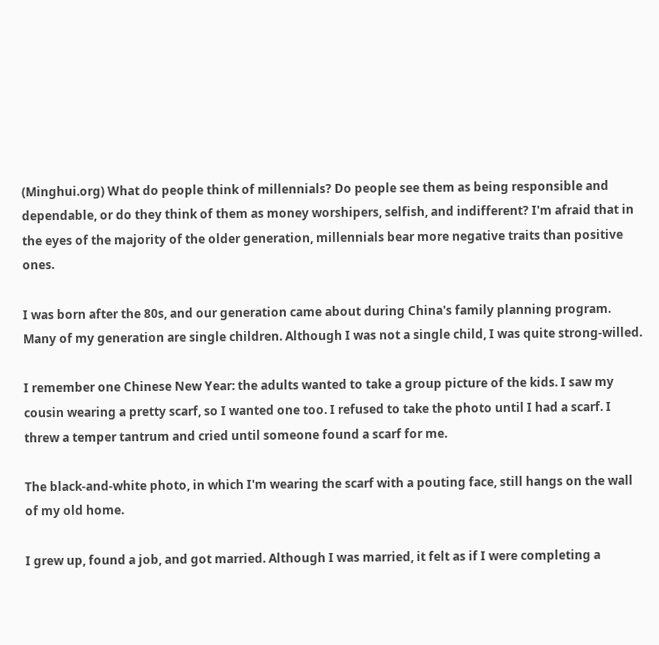(Minghui.org) What do people think of millennials? Do people see them as being responsible and dependable, or do they think of them as money worshipers, selfish, and indifferent? I'm afraid that in the eyes of the majority of the older generation, millennials bear more negative traits than positive ones.

I was born after the 80s, and our generation came about during China's family planning program. Many of my generation are single children. Although I was not a single child, I was quite strong-willed.

I remember one Chinese New Year: the adults wanted to take a group picture of the kids. I saw my cousin wearing a pretty scarf, so I wanted one too. I refused to take the photo until I had a scarf. I threw a temper tantrum and cried until someone found a scarf for me.

The black-and-white photo, in which I'm wearing the scarf with a pouting face, still hangs on the wall of my old home.

I grew up, found a job, and got married. Although I was married, it felt as if I were completing a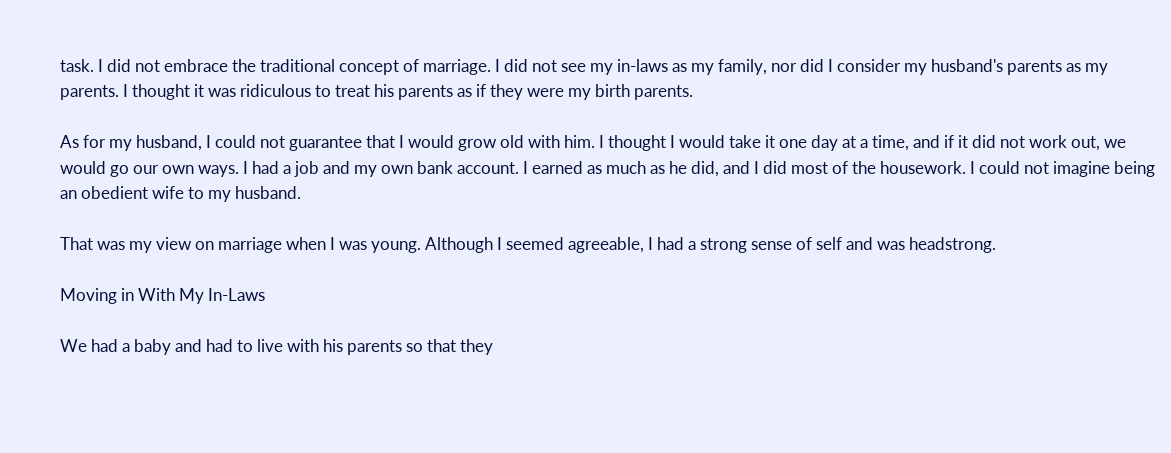task. I did not embrace the traditional concept of marriage. I did not see my in-laws as my family, nor did I consider my husband's parents as my parents. I thought it was ridiculous to treat his parents as if they were my birth parents.

As for my husband, I could not guarantee that I would grow old with him. I thought I would take it one day at a time, and if it did not work out, we would go our own ways. I had a job and my own bank account. I earned as much as he did, and I did most of the housework. I could not imagine being an obedient wife to my husband.

That was my view on marriage when I was young. Although I seemed agreeable, I had a strong sense of self and was headstrong.

Moving in With My In-Laws

We had a baby and had to live with his parents so that they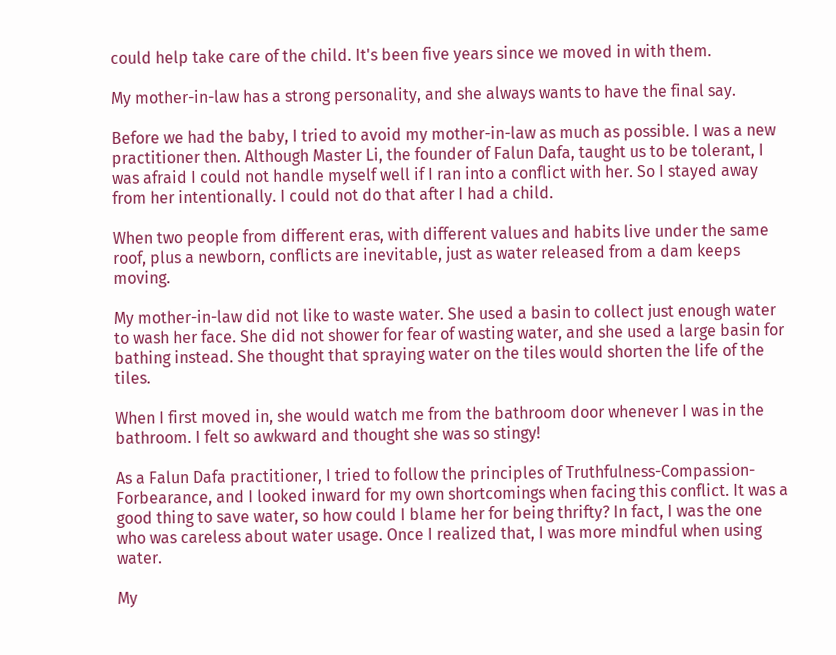could help take care of the child. It's been five years since we moved in with them.

My mother-in-law has a strong personality, and she always wants to have the final say.

Before we had the baby, I tried to avoid my mother-in-law as much as possible. I was a new practitioner then. Although Master Li, the founder of Falun Dafa, taught us to be tolerant, I was afraid I could not handle myself well if I ran into a conflict with her. So I stayed away from her intentionally. I could not do that after I had a child.

When two people from different eras, with different values and habits live under the same roof, plus a newborn, conflicts are inevitable, just as water released from a dam keeps moving.

My mother-in-law did not like to waste water. She used a basin to collect just enough water to wash her face. She did not shower for fear of wasting water, and she used a large basin for bathing instead. She thought that spraying water on the tiles would shorten the life of the tiles.

When I first moved in, she would watch me from the bathroom door whenever I was in the bathroom. I felt so awkward and thought she was so stingy!

As a Falun Dafa practitioner, I tried to follow the principles of Truthfulness-Compassion-Forbearance, and I looked inward for my own shortcomings when facing this conflict. It was a good thing to save water, so how could I blame her for being thrifty? In fact, I was the one who was careless about water usage. Once I realized that, I was more mindful when using water.

My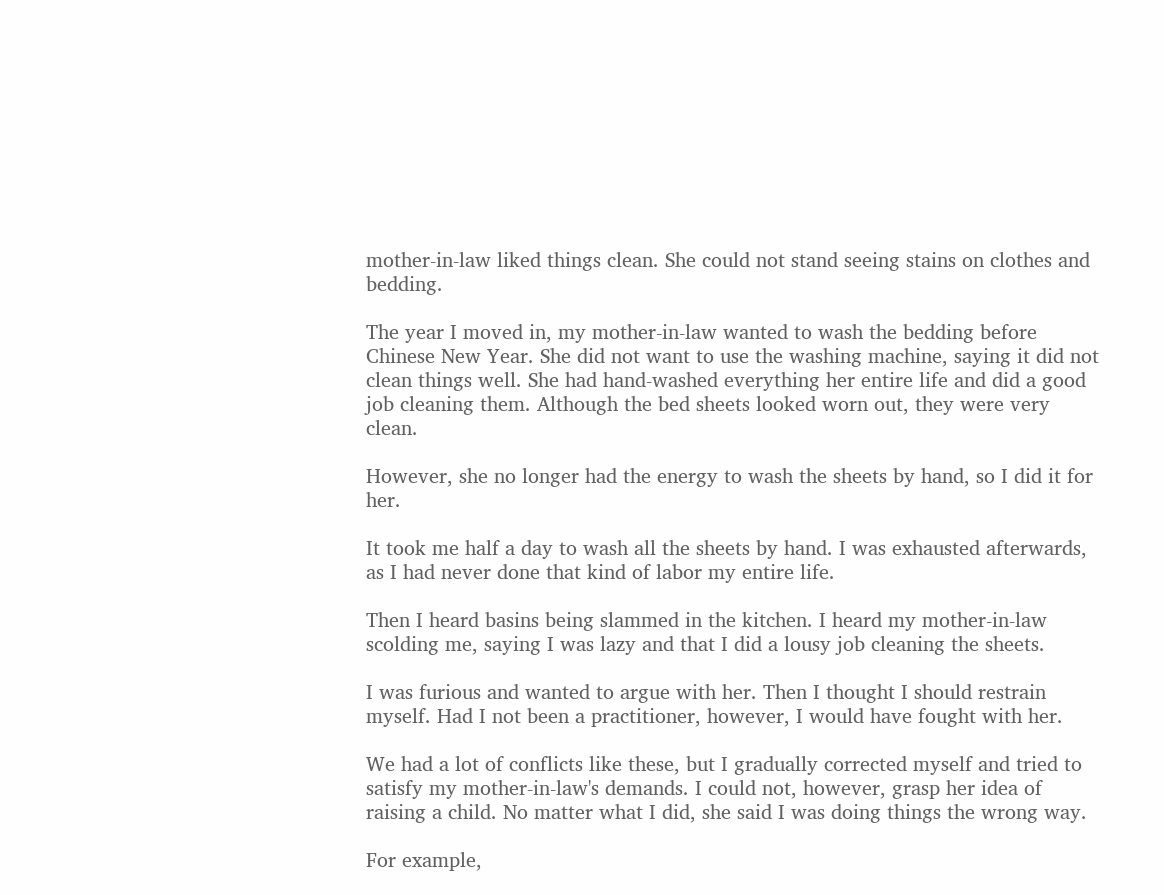mother-in-law liked things clean. She could not stand seeing stains on clothes and bedding.

The year I moved in, my mother-in-law wanted to wash the bedding before Chinese New Year. She did not want to use the washing machine, saying it did not clean things well. She had hand-washed everything her entire life and did a good job cleaning them. Although the bed sheets looked worn out, they were very clean.

However, she no longer had the energy to wash the sheets by hand, so I did it for her.

It took me half a day to wash all the sheets by hand. I was exhausted afterwards, as I had never done that kind of labor my entire life.

Then I heard basins being slammed in the kitchen. I heard my mother-in-law scolding me, saying I was lazy and that I did a lousy job cleaning the sheets.

I was furious and wanted to argue with her. Then I thought I should restrain myself. Had I not been a practitioner, however, I would have fought with her.

We had a lot of conflicts like these, but I gradually corrected myself and tried to satisfy my mother-in-law's demands. I could not, however, grasp her idea of raising a child. No matter what I did, she said I was doing things the wrong way.

For example,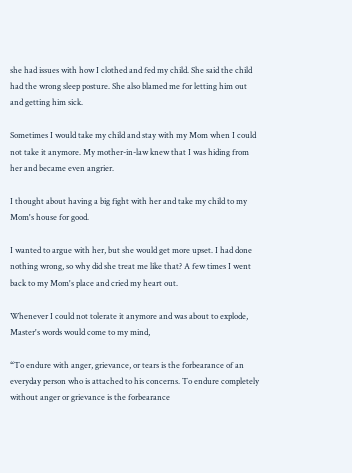she had issues with how I clothed and fed my child. She said the child had the wrong sleep posture. She also blamed me for letting him out and getting him sick.

Sometimes I would take my child and stay with my Mom when I could not take it anymore. My mother-in-law knew that I was hiding from her and became even angrier.

I thought about having a big fight with her and take my child to my Mom's house for good.

I wanted to argue with her, but she would get more upset. I had done nothing wrong, so why did she treat me like that? A few times I went back to my Mom's place and cried my heart out.

Whenever I could not tolerate it anymore and was about to explode, Master's words would come to my mind,

“To endure with anger, grievance, or tears is the forbearance of an everyday person who is attached to his concerns. To endure completely without anger or grievance is the forbearance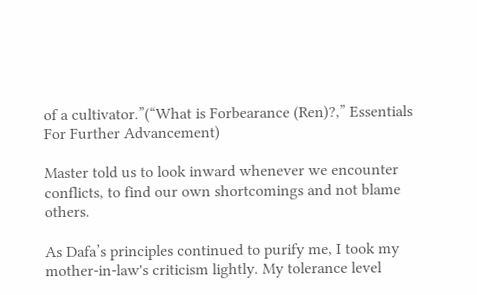of a cultivator.”(“What is Forbearance (Ren)?,” Essentials For Further Advancement)

Master told us to look inward whenever we encounter conflicts, to find our own shortcomings and not blame others.

As Dafa’s principles continued to purify me, I took my mother-in-law's criticism lightly. My tolerance level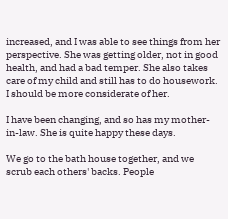increased, and I was able to see things from her perspective. She was getting older, not in good health, and had a bad temper. She also takes care of my child and still has to do housework. I should be more considerate of her.

I have been changing, and so has my mother-in-law. She is quite happy these days.

We go to the bath house together, and we scrub each others' backs. People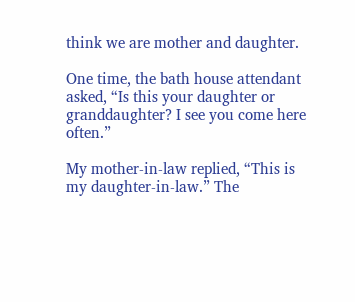think we are mother and daughter.

One time, the bath house attendant asked, “Is this your daughter or granddaughter? I see you come here often.”

My mother-in-law replied, “This is my daughter-in-law.” The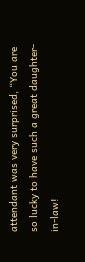attendant was very surprised, “You are so lucky to have such a great daughter-in-law!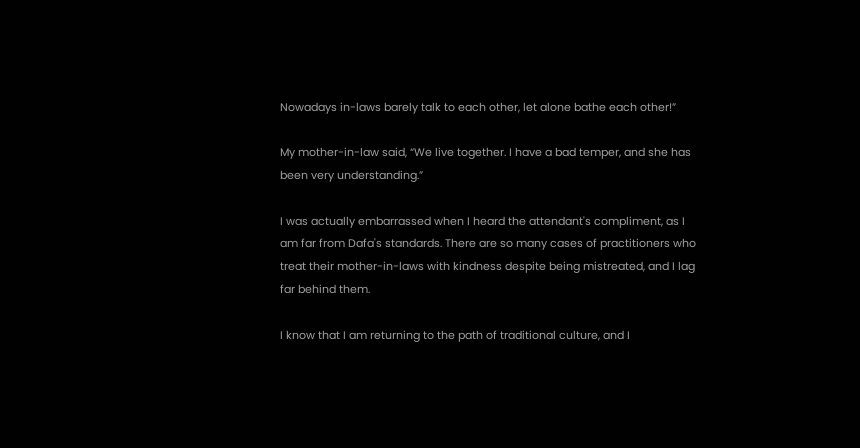Nowadays in-laws barely talk to each other, let alone bathe each other!”

My mother-in-law said, “We live together. I have a bad temper, and she has been very understanding.”

I was actually embarrassed when I heard the attendant's compliment, as I am far from Dafa's standards. There are so many cases of practitioners who treat their mother-in-laws with kindness despite being mistreated, and I lag far behind them.

I know that I am returning to the path of traditional culture, and I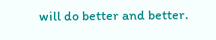will do better and better.